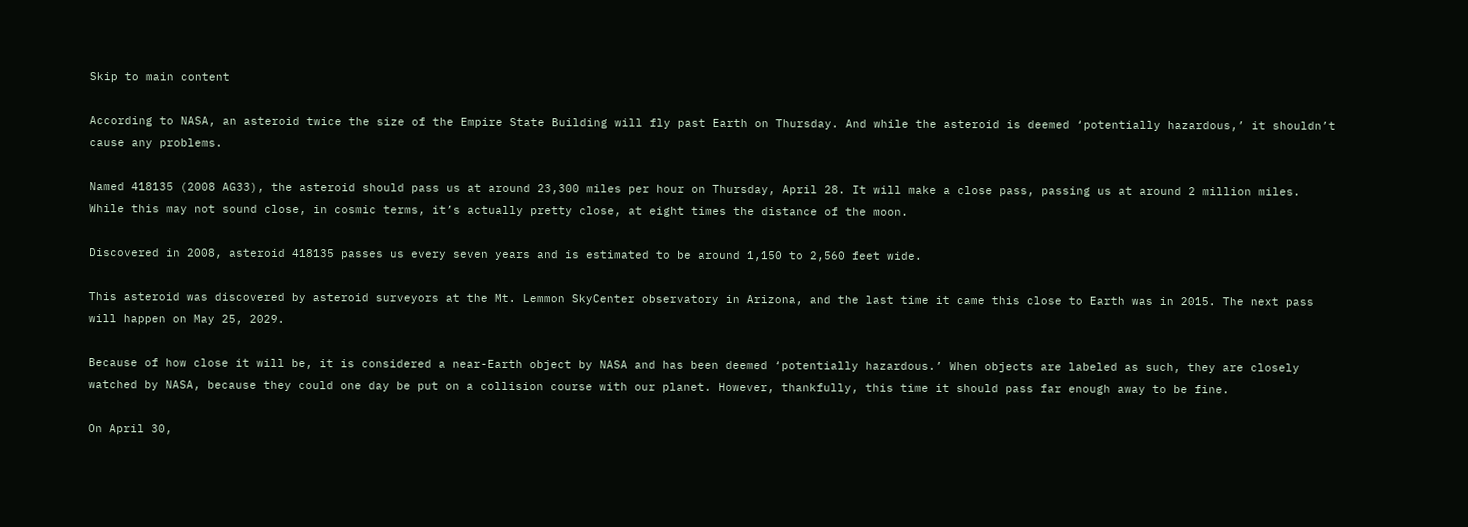Skip to main content

According to NASA, an asteroid twice the size of the Empire State Building will fly past Earth on Thursday. And while the asteroid is deemed ‘potentially hazardous,’ it shouldn’t cause any problems.

Named 418135 (2008 AG33), the asteroid should pass us at around 23,300 miles per hour on Thursday, April 28. It will make a close pass, passing us at around 2 million miles. While this may not sound close, in cosmic terms, it’s actually pretty close, at eight times the distance of the moon.

Discovered in 2008, asteroid 418135 passes us every seven years and is estimated to be around 1,150 to 2,560 feet wide.

This asteroid was discovered by asteroid surveyors at the Mt. Lemmon SkyCenter observatory in Arizona, and the last time it came this close to Earth was in 2015. The next pass will happen on May 25, 2029.

Because of how close it will be, it is considered a near-Earth object by NASA and has been deemed ‘potentially hazardous.’ When objects are labeled as such, they are closely watched by NASA, because they could one day be put on a collision course with our planet. However, thankfully, this time it should pass far enough away to be fine.

On April 30,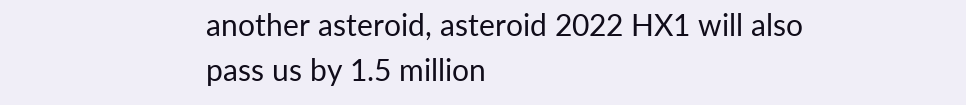another asteroid, asteroid 2022 HX1 will also pass us by 1.5 million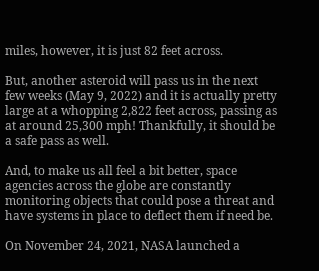miles, however, it is just 82 feet across.

But, another asteroid will pass us in the next few weeks (May 9, 2022) and it is actually pretty large at a whopping 2,822 feet across, passing as at around 25,300 mph! Thankfully, it should be a safe pass as well.

And, to make us all feel a bit better, space agencies across the globe are constantly monitoring objects that could pose a threat and have systems in place to deflect them if need be.

On November 24, 2021, NASA launched a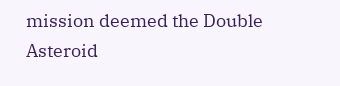mission deemed the Double Asteroid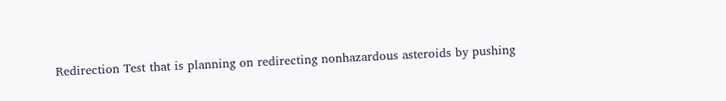Redirection Test that is planning on redirecting nonhazardous asteroids by pushing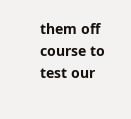them off course to test our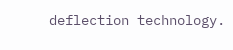deflection technology.